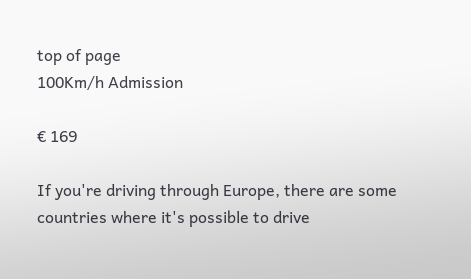top of page
100Km/h Admission

€ 169

If you're driving through Europe, there are some countries where it's possible to drive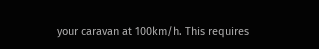your caravan at 100km/h. This requires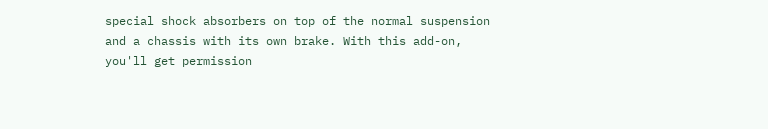special shock absorbers on top of the normal suspension and a chassis with its own brake. With this add-on, you'll get permission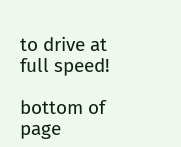to drive at full speed!

bottom of page